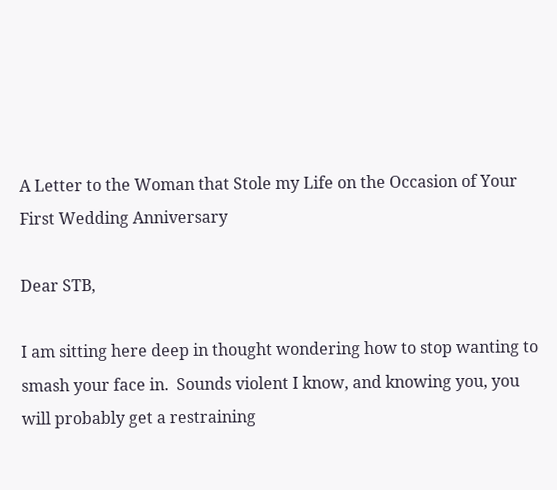A Letter to the Woman that Stole my Life on the Occasion of Your First Wedding Anniversary

Dear STB,

I am sitting here deep in thought wondering how to stop wanting to smash your face in.  Sounds violent I know, and knowing you, you will probably get a restraining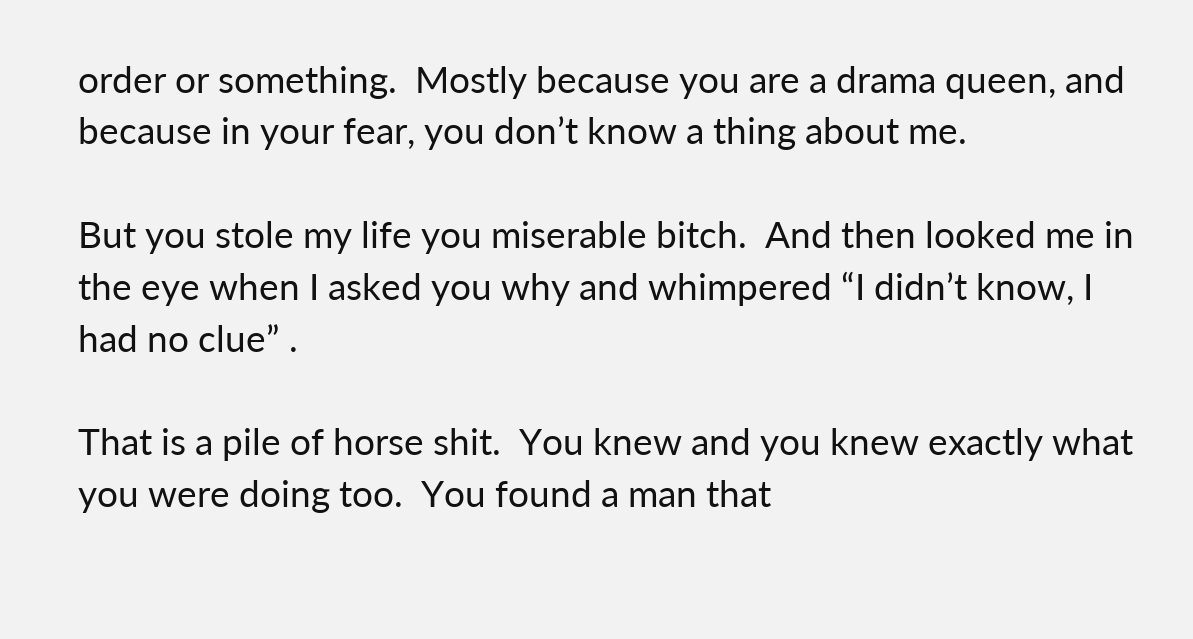order or something.  Mostly because you are a drama queen, and because in your fear, you don’t know a thing about me.

But you stole my life you miserable bitch.  And then looked me in the eye when I asked you why and whimpered “I didn’t know, I had no clue” .

That is a pile of horse shit.  You knew and you knew exactly what you were doing too.  You found a man that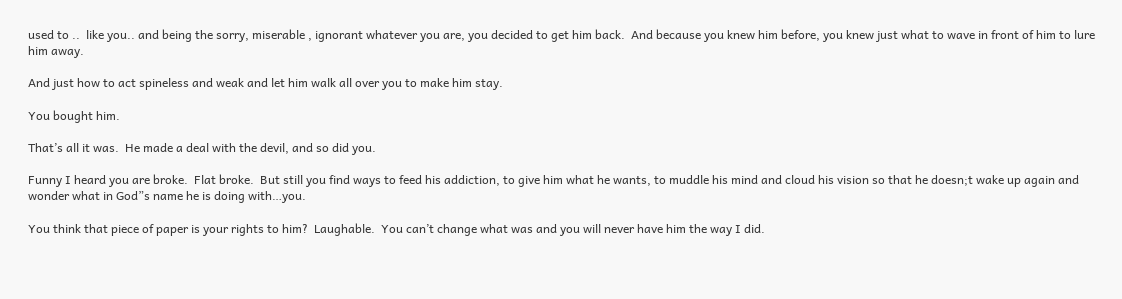used to ..  like you.. and being the sorry, miserable , ignorant whatever you are, you decided to get him back.  And because you knew him before, you knew just what to wave in front of him to lure him away.

And just how to act spineless and weak and let him walk all over you to make him stay.

You bought him.

That’s all it was.  He made a deal with the devil, and so did you.

Funny I heard you are broke.  Flat broke.  But still you find ways to feed his addiction, to give him what he wants, to muddle his mind and cloud his vision so that he doesn;t wake up again and wonder what in God”s name he is doing with…you.

You think that piece of paper is your rights to him?  Laughable.  You can’t change what was and you will never have him the way I did.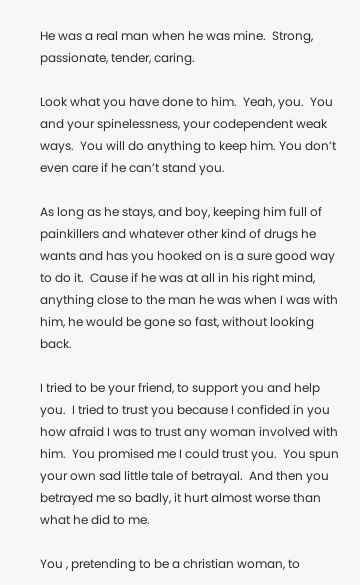He was a real man when he was mine.  Strong, passionate, tender, caring.

Look what you have done to him.  Yeah, you.  You and your spinelessness, your codependent weak ways.  You will do anything to keep him. You don’t even care if he can’t stand you.

As long as he stays, and boy, keeping him full of painkillers and whatever other kind of drugs he wants and has you hooked on is a sure good way to do it.  Cause if he was at all in his right mind, anything close to the man he was when I was with him, he would be gone so fast, without looking back.

I tried to be your friend, to support you and help you.  I tried to trust you because I confided in you how afraid I was to trust any woman involved with him.  You promised me I could trust you.  You spun your own sad little tale of betrayal.  And then you betrayed me so badly, it hurt almost worse than what he did to me.

You , pretending to be a christian woman, to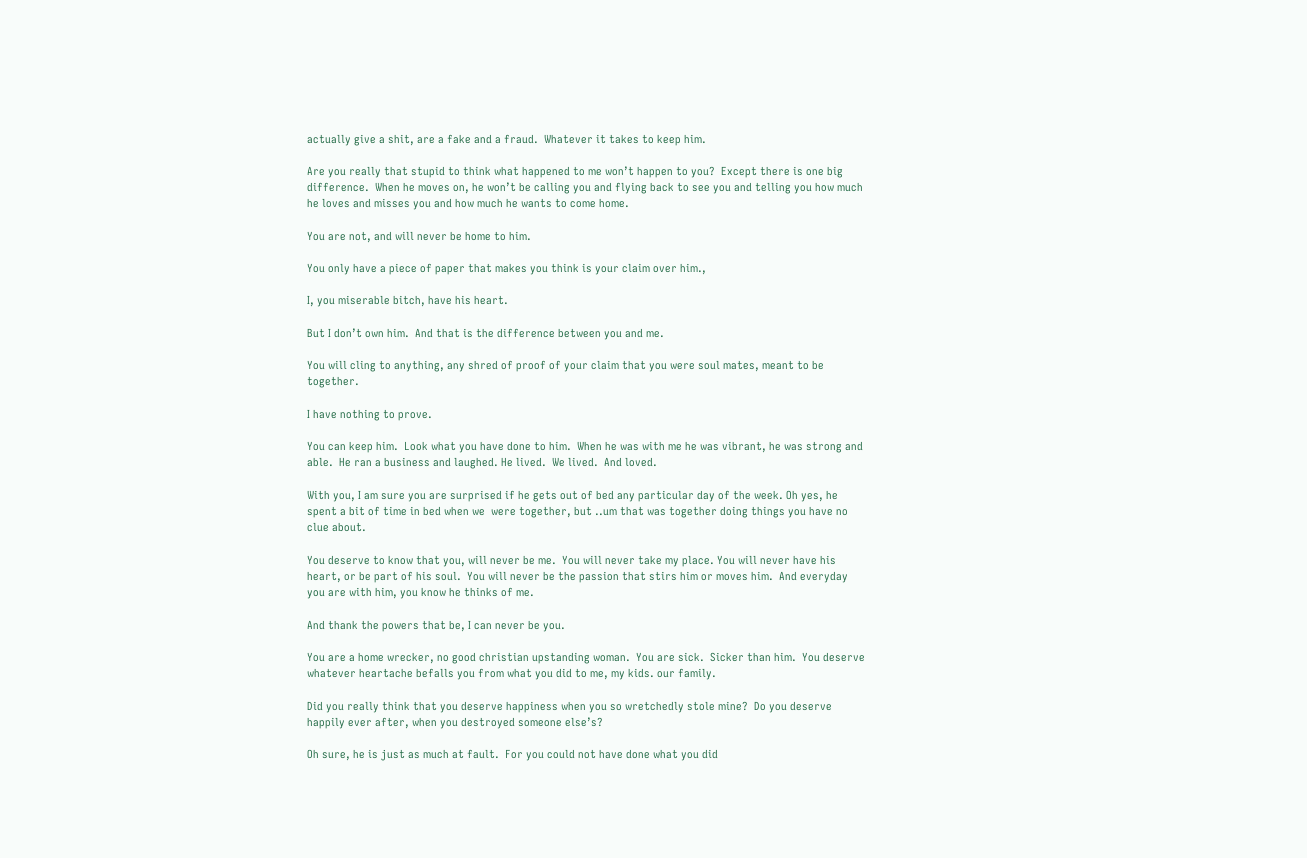actually give a shit, are a fake and a fraud.  Whatever it takes to keep him.

Are you really that stupid to think what happened to me won’t happen to you?  Except there is one big difference.  When he moves on, he won’t be calling you and flying back to see you and telling you how much he loves and misses you and how much he wants to come home.

You are not, and will never be home to him.

You only have a piece of paper that makes you think is your claim over him.,

I, you miserable bitch, have his heart.

But I don’t own him.  And that is the difference between you and me.

You will cling to anything, any shred of proof of your claim that you were soul mates, meant to be together.

I have nothing to prove.

You can keep him.  Look what you have done to him.  When he was with me he was vibrant, he was strong and able.  He ran a business and laughed. He lived.  We lived.  And loved.

With you, I am sure you are surprised if he gets out of bed any particular day of the week. Oh yes, he spent a bit of time in bed when we  were together, but ..um that was together doing things you have no clue about.

You deserve to know that you, will never be me.  You will never take my place. You will never have his heart, or be part of his soul.  You will never be the passion that stirs him or moves him.  And everyday you are with him, you know he thinks of me.

And thank the powers that be, I can never be you.

You are a home wrecker, no good christian upstanding woman.  You are sick.  Sicker than him.  You deserve whatever heartache befalls you from what you did to me, my kids. our family.

Did you really think that you deserve happiness when you so wretchedly stole mine?  Do you deserve  happily ever after, when you destroyed someone else’s?

Oh sure, he is just as much at fault.  For you could not have done what you did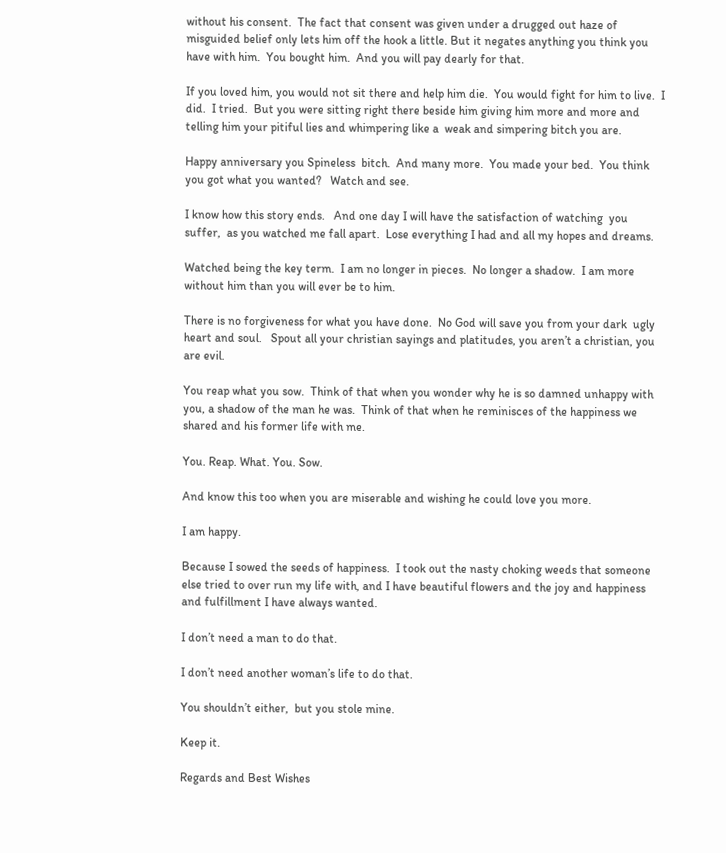without his consent.  The fact that consent was given under a drugged out haze of misguided belief only lets him off the hook a little. But it negates anything you think you have with him.  You bought him.  And you will pay dearly for that.

If you loved him, you would not sit there and help him die.  You would fight for him to live.  I did.  I tried.  But you were sitting right there beside him giving him more and more and telling him your pitiful lies and whimpering like a  weak and simpering bitch you are.

Happy anniversary you Spineless  bitch.  And many more.  You made your bed.  You think you got what you wanted?   Watch and see.

I know how this story ends.   And one day I will have the satisfaction of watching  you suffer,  as you watched me fall apart.  Lose everything I had and all my hopes and dreams.

Watched being the key term.  I am no longer in pieces.  No longer a shadow.  I am more without him than you will ever be to him.

There is no forgiveness for what you have done.  No God will save you from your dark  ugly heart and soul.   Spout all your christian sayings and platitudes, you aren’t a christian, you are evil.

You reap what you sow.  Think of that when you wonder why he is so damned unhappy with you, a shadow of the man he was.  Think of that when he reminisces of the happiness we shared and his former life with me.

You. Reap. What. You. Sow.

And know this too when you are miserable and wishing he could love you more.

I am happy.

Because I sowed the seeds of happiness.  I took out the nasty choking weeds that someone else tried to over run my life with, and I have beautiful flowers and the joy and happiness and fulfillment I have always wanted.

I don’t need a man to do that.

I don’t need another woman’s life to do that.

You shouldn’t either,  but you stole mine.

Keep it.

Regards and Best Wishes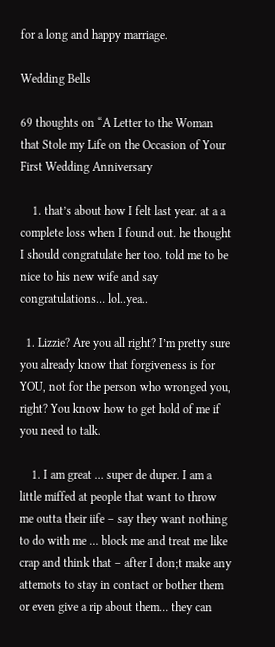for a long and happy marriage.

Wedding Bells

69 thoughts on “A Letter to the Woman that Stole my Life on the Occasion of Your First Wedding Anniversary

    1. that’s about how I felt last year. at a a complete loss when I found out. he thought I should congratulate her too. told me to be nice to his new wife and say congratulations… lol..yea..

  1. Lizzie? Are you all right? I’m pretty sure you already know that forgiveness is for YOU, not for the person who wronged you, right? You know how to get hold of me if you need to talk.

    1. I am great … super de duper. I am a little miffed at people that want to throw me outta their iife – say they want nothing to do with me … block me and treat me like crap and think that – after I don;t make any attemots to stay in contact or bother them or even give a rip about them… they can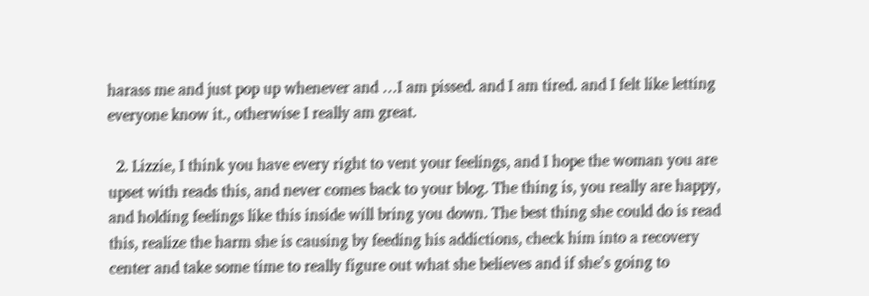harass me and just pop up whenever and …I am pissed. and I am tired. and I felt like letting everyone know it., otherwise I really am great.

  2. Lizzie, I think you have every right to vent your feelings, and I hope the woman you are upset with reads this, and never comes back to your blog. The thing is, you really are happy, and holding feelings like this inside will bring you down. The best thing she could do is read this, realize the harm she is causing by feeding his addictions, check him into a recovery center and take some time to really figure out what she believes and if she’s going to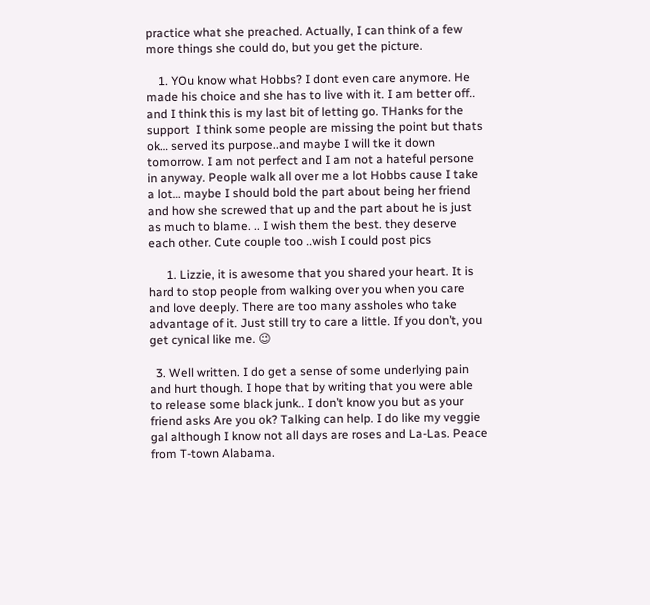practice what she preached. Actually, I can think of a few more things she could do, but you get the picture.

    1. YOu know what Hobbs? I dont even care anymore. He made his choice and she has to live with it. I am better off.. and I think this is my last bit of letting go. THanks for the support  I think some people are missing the point but thats ok… served its purpose..and maybe I will tke it down tomorrow. I am not perfect and I am not a hateful persone in anyway. People walk all over me a lot Hobbs cause I take a lot… maybe I should bold the part about being her friend and how she screwed that up and the part about he is just as much to blame. .. I wish them the best. they deserve each other. Cute couple too ..wish I could post pics

      1. Lizzie, it is awesome that you shared your heart. It is hard to stop people from walking over you when you care and love deeply. There are too many assholes who take advantage of it. Just still try to care a little. If you don’t, you get cynical like me. 😉

  3. Well written. I do get a sense of some underlying pain and hurt though. I hope that by writing that you were able to release some black junk.. I don’t know you but as your friend asks Are you ok? Talking can help. I do like my veggie gal although I know not all days are roses and La-Las. Peace from T-town Alabama.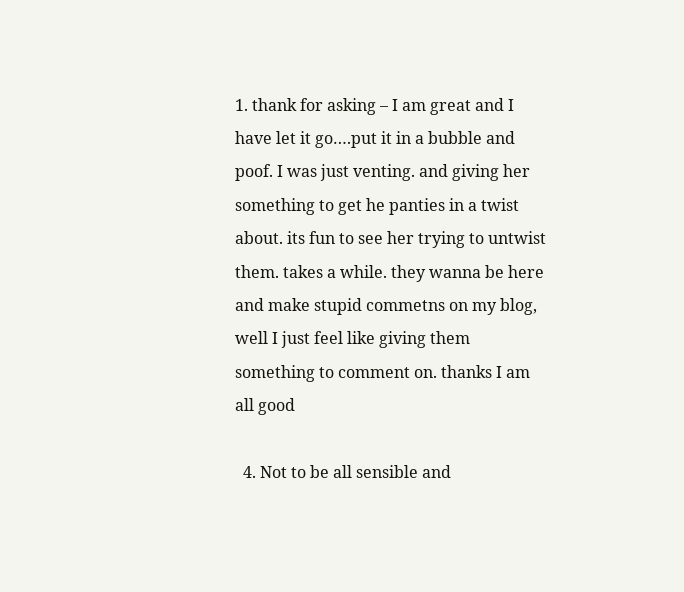1. thank for asking – I am great and I have let it go….put it in a bubble and poof. I was just venting. and giving her something to get he panties in a twist about. its fun to see her trying to untwist them. takes a while. they wanna be here and make stupid commetns on my blog, well I just feel like giving them something to comment on. thanks I am all good

  4. Not to be all sensible and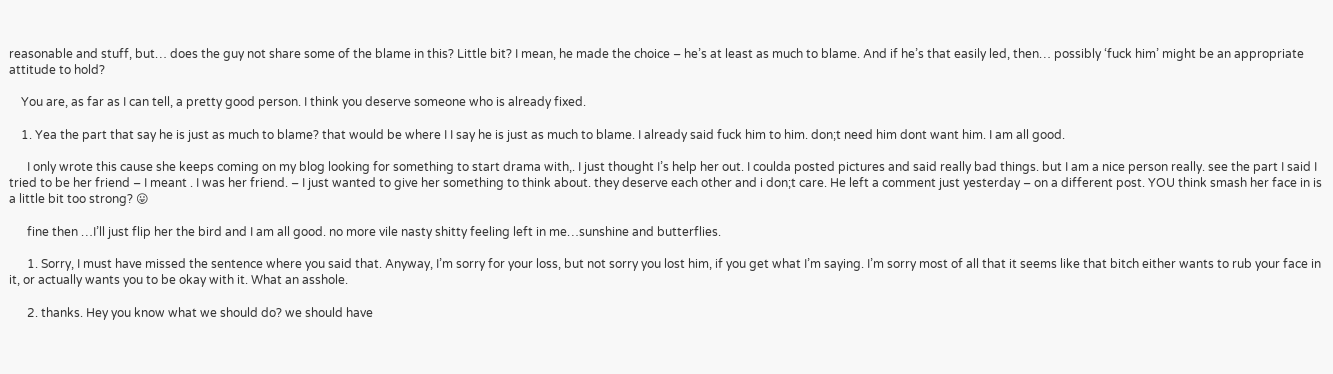reasonable and stuff, but… does the guy not share some of the blame in this? Little bit? I mean, he made the choice – he’s at least as much to blame. And if he’s that easily led, then… possibly ‘fuck him’ might be an appropriate attitude to hold?

    You are, as far as I can tell, a pretty good person. I think you deserve someone who is already fixed.

    1. Yea the part that say he is just as much to blame? that would be where I I say he is just as much to blame. I already said fuck him to him. don;t need him dont want him. I am all good.

      I only wrote this cause she keeps coming on my blog looking for something to start drama with,. I just thought I’s help her out. I coulda posted pictures and said really bad things. but I am a nice person really. see the part I said I tried to be her friend – I meant . I was her friend. – I just wanted to give her something to think about. they deserve each other and i don;t care. He left a comment just yesterday – on a different post. YOU think smash her face in is a little bit too strong? 😛

      fine then …I’ll just flip her the bird and I am all good. no more vile nasty shitty feeling left in me…sunshine and butterflies.

      1. Sorry, I must have missed the sentence where you said that. Anyway, I’m sorry for your loss, but not sorry you lost him, if you get what I’m saying. I’m sorry most of all that it seems like that bitch either wants to rub your face in it, or actually wants you to be okay with it. What an asshole.

      2. thanks. Hey you know what we should do? we should have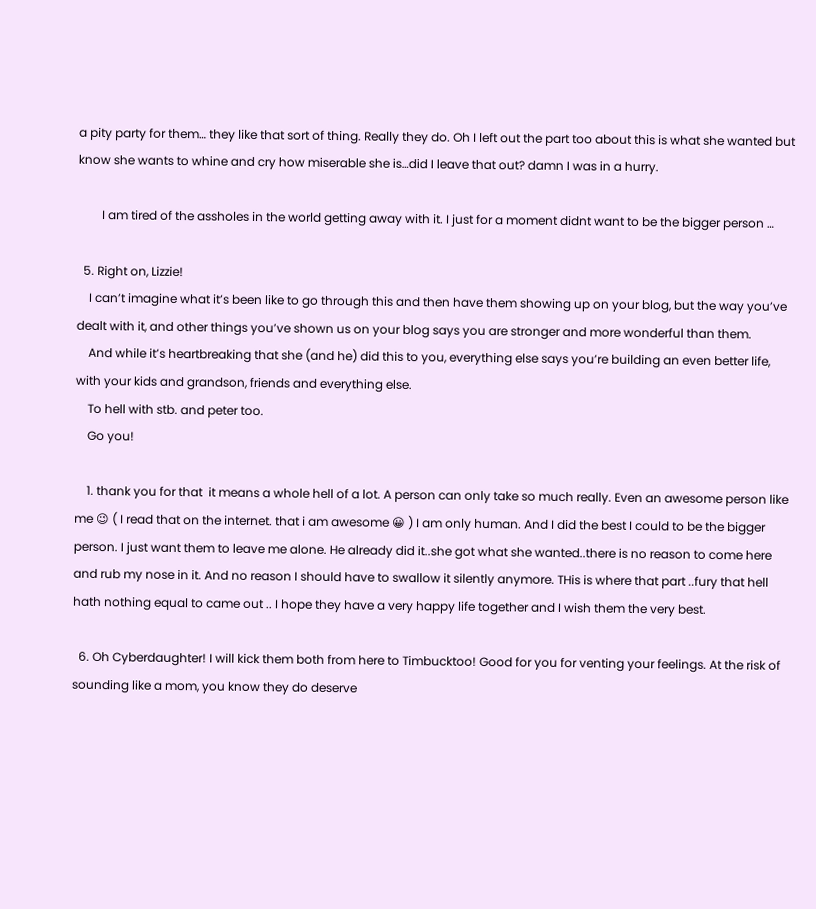a pity party for them… they like that sort of thing. Really they do. Oh I left out the part too about this is what she wanted but know she wants to whine and cry how miserable she is…did I leave that out? damn I was in a hurry.

        I am tired of the assholes in the world getting away with it. I just for a moment didnt want to be the bigger person …

  5. Right on, Lizzie!
    I can’t imagine what it’s been like to go through this and then have them showing up on your blog, but the way you’ve dealt with it, and other things you’ve shown us on your blog says you are stronger and more wonderful than them.
    And while it’s heartbreaking that she (and he) did this to you, everything else says you’re building an even better life, with your kids and grandson, friends and everything else.
    To hell with stb. and peter too.
    Go you!

    1. thank you for that  it means a whole hell of a lot. A person can only take so much really. Even an awesome person like me 😉 ( I read that on the internet. that i am awesome 😀 ) I am only human. And I did the best I could to be the bigger person. I just want them to leave me alone. He already did it..she got what she wanted..there is no reason to come here and rub my nose in it. And no reason I should have to swallow it silently anymore. THis is where that part ..fury that hell hath nothing equal to came out .. I hope they have a very happy life together and I wish them the very best.

  6. Oh Cyberdaughter! I will kick them both from here to Timbucktoo! Good for you for venting your feelings. At the risk of sounding like a mom, you know they do deserve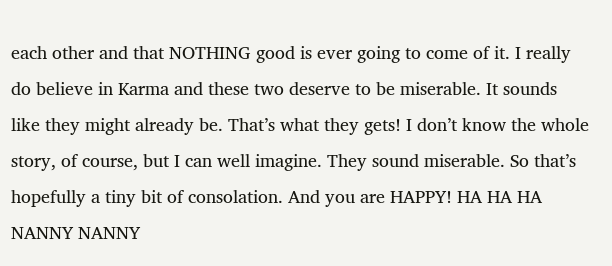each other and that NOTHING good is ever going to come of it. I really do believe in Karma and these two deserve to be miserable. It sounds like they might already be. That’s what they gets! I don’t know the whole story, of course, but I can well imagine. They sound miserable. So that’s hopefully a tiny bit of consolation. And you are HAPPY! HA HA HA NANNY NANNY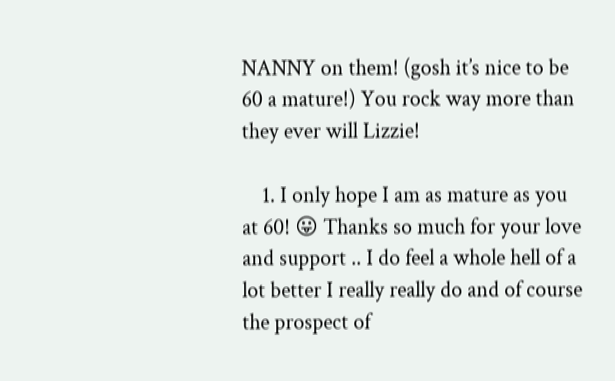NANNY on them! (gosh it’s nice to be 60 a mature!) You rock way more than they ever will Lizzie!

    1. I only hope I am as mature as you at 60! 😛 Thanks so much for your love and support .. I do feel a whole hell of a lot better I really really do and of course the prospect of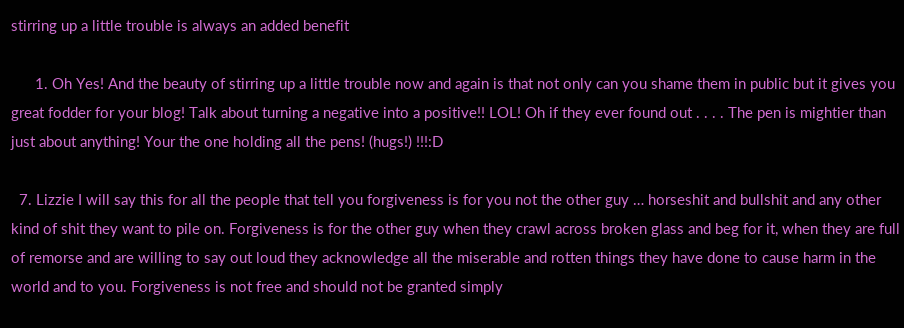stirring up a little trouble is always an added benefit

      1. Oh Yes! And the beauty of stirring up a little trouble now and again is that not only can you shame them in public but it gives you great fodder for your blog! Talk about turning a negative into a positive!! LOL! Oh if they ever found out . . . . The pen is mightier than just about anything! Your the one holding all the pens! (hugs!) !!!:D

  7. Lizzie I will say this for all the people that tell you forgiveness is for you not the other guy … horseshit and bullshit and any other kind of shit they want to pile on. Forgiveness is for the other guy when they crawl across broken glass and beg for it, when they are full of remorse and are willing to say out loud they acknowledge all the miserable and rotten things they have done to cause harm in the world and to you. Forgiveness is not free and should not be granted simply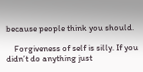because people think you should.

    Forgiveness of self is silly. If you didn’t do anything just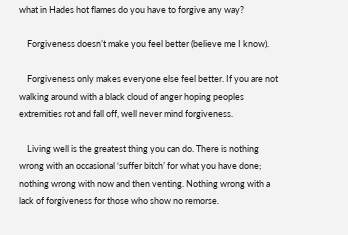what in Hades hot flames do you have to forgive any way?

    Forgiveness doesn’t make you feel better (believe me I know).

    Forgiveness only makes everyone else feel better. If you are not walking around with a black cloud of anger hoping peoples extremities rot and fall off, well never mind forgiveness.

    Living well is the greatest thing you can do. There is nothing wrong with an occasional ‘suffer bitch’ for what you have done; nothing wrong with now and then venting. Nothing wrong with a lack of forgiveness for those who show no remorse.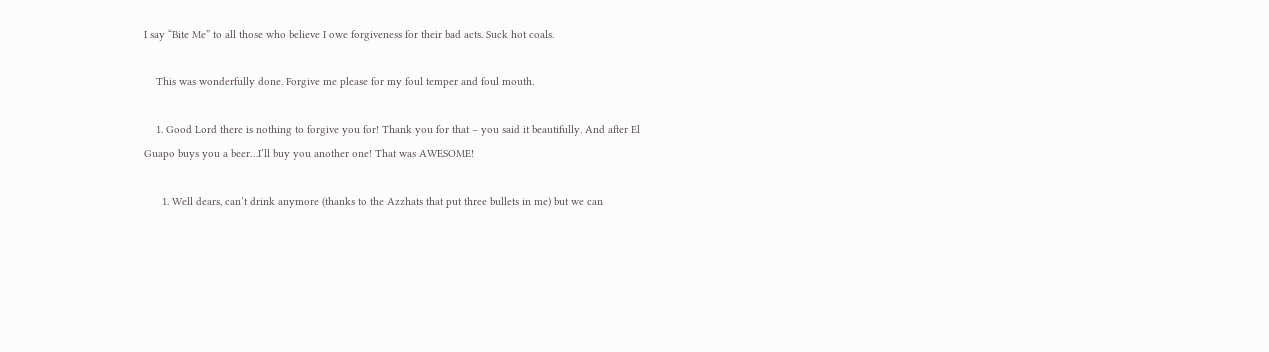I say “Bite Me” to all those who believe I owe forgiveness for their bad acts. Suck hot coals.

    This was wonderfully done. Forgive me please for my foul temper and foul mouth.

    1. Good Lord there is nothing to forgive you for! Thank you for that – you said it beautifully. And after El Guapo buys you a beer…I’ll buy you another one! That was AWESOME!

      1. Well dears, can’t drink anymore (thanks to the Azzhats that put three bullets in me) but we can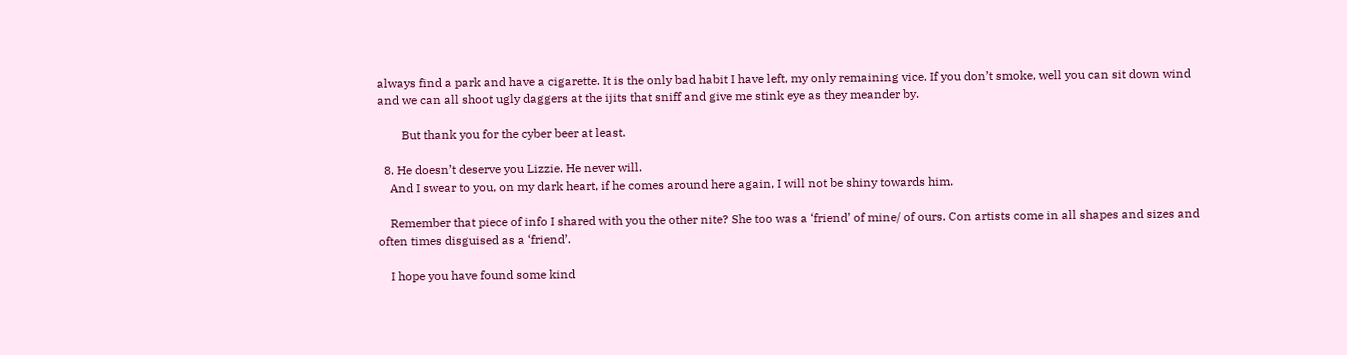always find a park and have a cigarette. It is the only bad habit I have left, my only remaining vice. If you don’t smoke, well you can sit down wind and we can all shoot ugly daggers at the ijits that sniff and give me stink eye as they meander by.

        But thank you for the cyber beer at least.

  8. He doesn’t deserve you Lizzie. He never will.
    And I swear to you, on my dark heart, if he comes around here again, I will not be shiny towards him.

    Remember that piece of info I shared with you the other nite? She too was a ‘friend’ of mine/ of ours. Con artists come in all shapes and sizes and often times disguised as a ‘friend’.

    I hope you have found some kind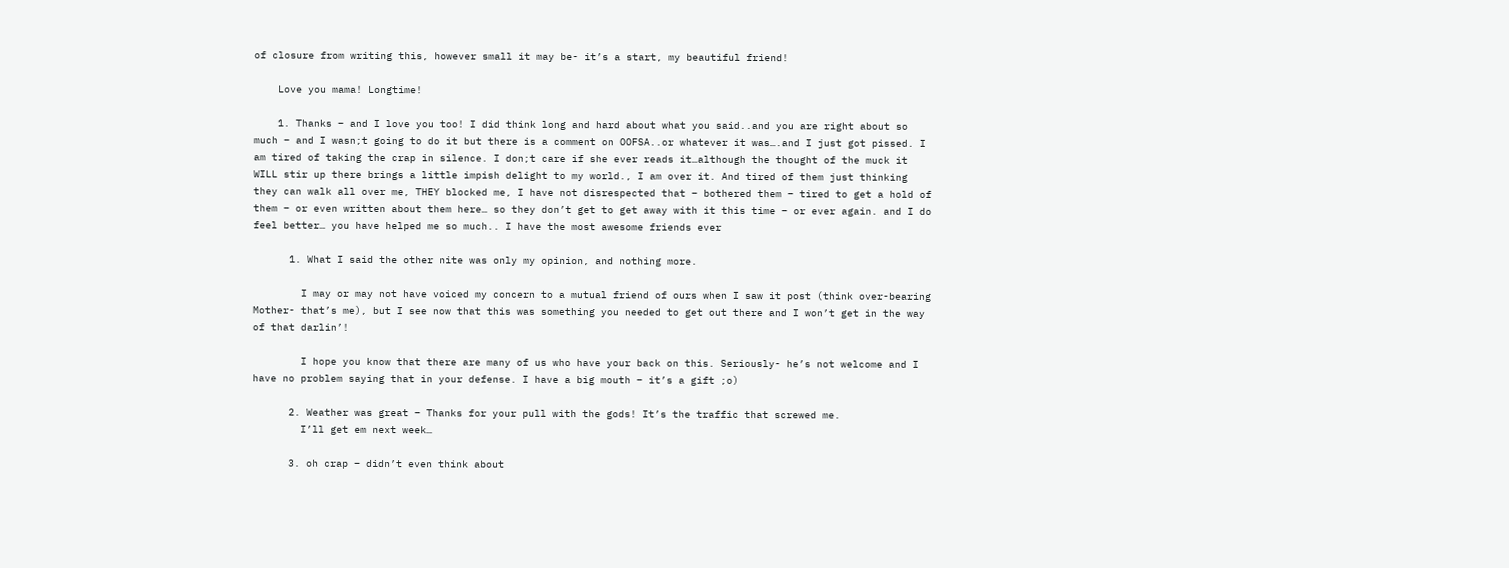of closure from writing this, however small it may be- it’s a start, my beautiful friend!

    Love you mama! Longtime!

    1. Thanks – and I love you too! I did think long and hard about what you said..and you are right about so much – and I wasn;t going to do it but there is a comment on OOFSA..or whatever it was….and I just got pissed. I am tired of taking the crap in silence. I don;t care if she ever reads it…although the thought of the muck it WILL stir up there brings a little impish delight to my world., I am over it. And tired of them just thinking they can walk all over me, THEY blocked me, I have not disrespected that – bothered them – tired to get a hold of them – or even written about them here… so they don’t get to get away with it this time – or ever again. and I do feel better… you have helped me so much.. I have the most awesome friends ever

      1. What I said the other nite was only my opinion, and nothing more.

        I may or may not have voiced my concern to a mutual friend of ours when I saw it post (think over-bearing Mother- that’s me), but I see now that this was something you needed to get out there and I won’t get in the way of that darlin’!

        I hope you know that there are many of us who have your back on this. Seriously- he’s not welcome and I have no problem saying that in your defense. I have a big mouth – it’s a gift ;o)

      2. Weather was great – Thanks for your pull with the gods! It’s the traffic that screwed me.
        I’ll get em next week…

      3. oh crap – didn’t even think about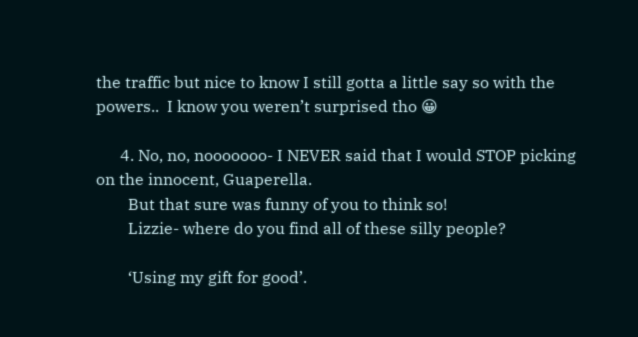the traffic but nice to know I still gotta a little say so with the powers..  I know you weren’t surprised tho 😀

      4. No, no, nooooooo- I NEVER said that I would STOP picking on the innocent, Guaperella.
        But that sure was funny of you to think so!
        Lizzie- where do you find all of these silly people?

        ‘Using my gift for good’.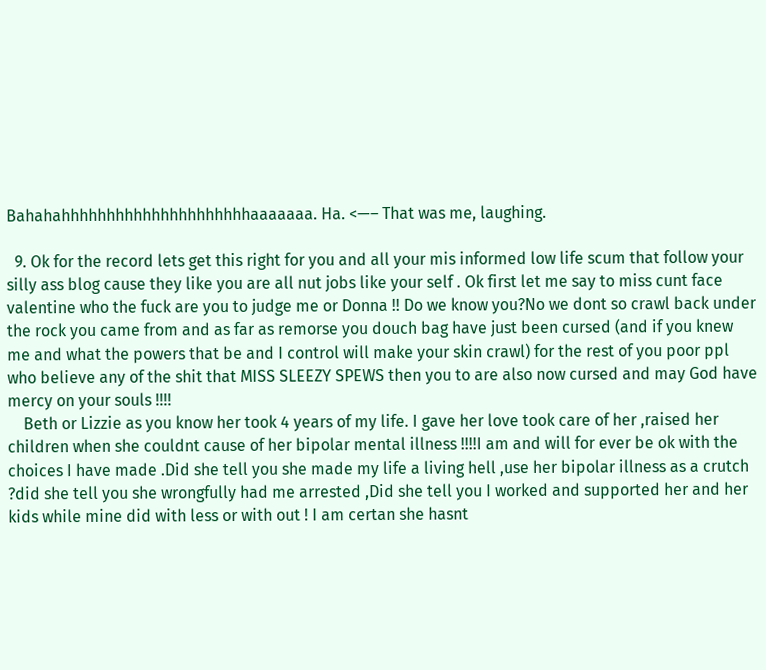Bahahahhhhhhhhhhhhhhhhhhhhhaaaaaaa. Ha. <—– That was me, laughing.

  9. Ok for the record lets get this right for you and all your mis informed low life scum that follow your silly ass blog cause they like you are all nut jobs like your self . Ok first let me say to miss cunt face valentine who the fuck are you to judge me or Donna !! Do we know you?No we dont so crawl back under the rock you came from and as far as remorse you douch bag have just been cursed (and if you knew me and what the powers that be and I control will make your skin crawl) for the rest of you poor ppl who believe any of the shit that MISS SLEEZY SPEWS then you to are also now cursed and may God have mercy on your souls !!!!
    Beth or Lizzie as you know her took 4 years of my life. I gave her love took care of her ,raised her children when she couldnt cause of her bipolar mental illness !!!!I am and will for ever be ok with the choices I have made .Did she tell you she made my life a living hell ,use her bipolar illness as a crutch ?did she tell you she wrongfully had me arrested ,Did she tell you I worked and supported her and her kids while mine did with less or with out ! I am certan she hasnt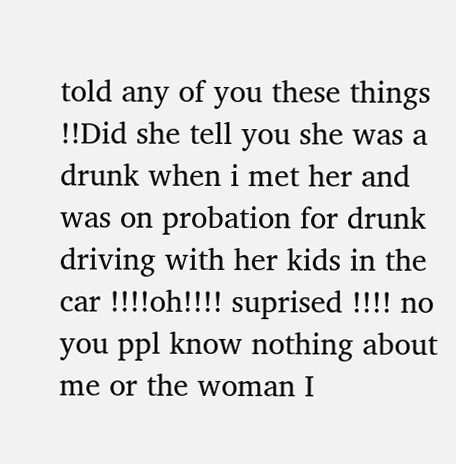told any of you these things !!Did she tell you she was a drunk when i met her and was on probation for drunk driving with her kids in the car !!!!oh!!!! suprised !!!! no you ppl know nothing about me or the woman I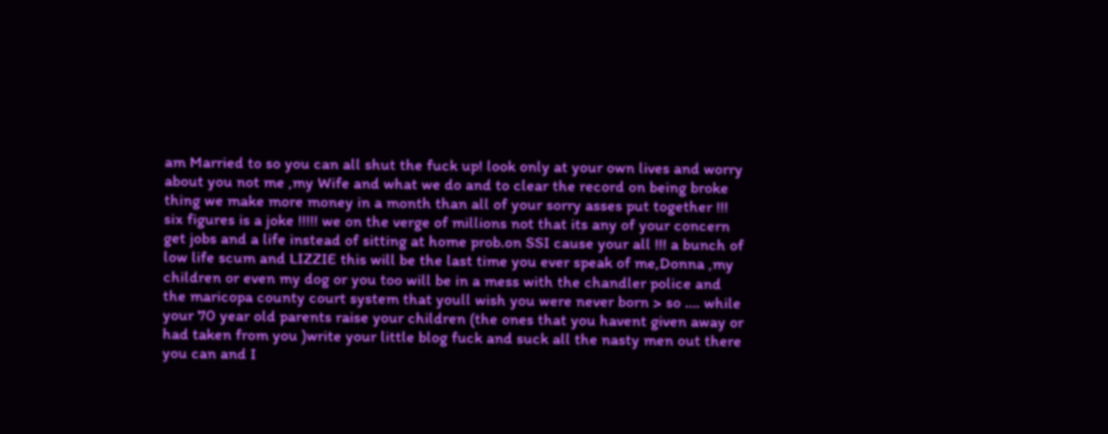am Married to so you can all shut the fuck up! look only at your own lives and worry about you not me ,my Wife and what we do and to clear the record on being broke thing we make more money in a month than all of your sorry asses put together !!! six figures is a joke !!!!! we on the verge of millions not that its any of your concern get jobs and a life instead of sitting at home prob.on SSI cause your all !!! a bunch of low life scum and LIZZIE this will be the last time you ever speak of me,Donna ,my children or even my dog or you too will be in a mess with the chandler police and the maricopa county court system that youll wish you were never born > so …. while your 70 year old parents raise your children (the ones that you havent given away or had taken from you )write your little blog fuck and suck all the nasty men out there you can and I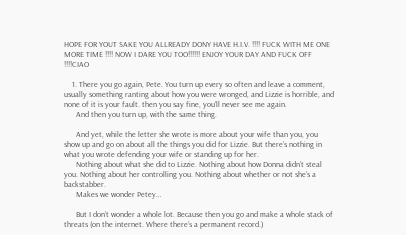HOPE FOR YOUT SAKE YOU ALLREADY DONY HAVE H.I.V. !!!! FUCK WITH ME ONE MORE TIME !!!! NOW I DARE YOU TOO!!!!!! ENJOY YOUR DAY AND FUCK OFF !!!!CIAO

    1. There you go again, Pete. You turn up every so often and leave a comment, usually something ranting about how you were wronged, and Lizzie is horrible, and none of it is your fault. then you say fine, you’ll never see me again.
      And then you turn up, with the same thing.

      And yet, while the letter she wrote is more about your wife than you, you show up and go on about all the things you did for Lizzie. But there’s nothing in what you wrote defending your wife or standing up for her.
      Nothing about what she did to Lizzie. Nothing about how Donna didn’t steal you. Nothing about her controlling you. Nothing about whether or not she’s a backstabber.
      Makes we wonder Petey…

      But I don’t wonder a whole lot. Because then you go and make a whole stack of threats (on the internet. Where there’s a permanent record.)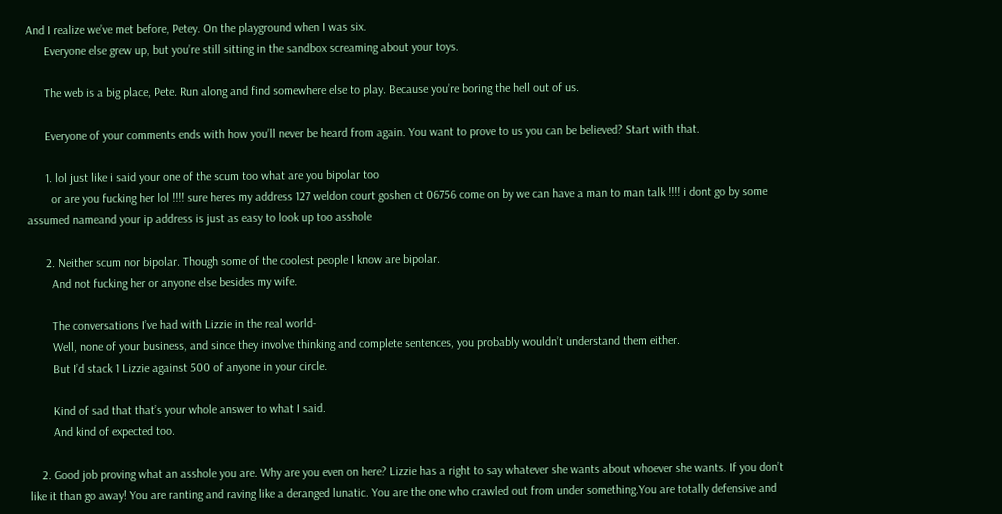And I realize we’ve met before, Petey. On the playground when I was six.
      Everyone else grew up, but you’re still sitting in the sandbox screaming about your toys.

      The web is a big place, Pete. Run along and find somewhere else to play. Because you’re boring the hell out of us.

      Everyone of your comments ends with how you’ll never be heard from again. You want to prove to us you can be believed? Start with that.

      1. lol just like i said your one of the scum too what are you bipolar too
        or are you fucking her lol !!!! sure heres my address 127 weldon court goshen ct 06756 come on by we can have a man to man talk !!!! i dont go by some assumed nameand your ip address is just as easy to look up too asshole

      2. Neither scum nor bipolar. Though some of the coolest people I know are bipolar.
        And not fucking her or anyone else besides my wife.

        The conversations I’ve had with Lizzie in the real world-
        Well, none of your business, and since they involve thinking and complete sentences, you probably wouldn’t understand them either.
        But I’d stack 1 Lizzie against 500 of anyone in your circle.

        Kind of sad that that’s your whole answer to what I said.
        And kind of expected too.

    2. Good job proving what an asshole you are. Why are you even on here? Lizzie has a right to say whatever she wants about whoever she wants. If you don’t like it than go away! You are ranting and raving like a deranged lunatic. You are the one who crawled out from under something.You are totally defensive and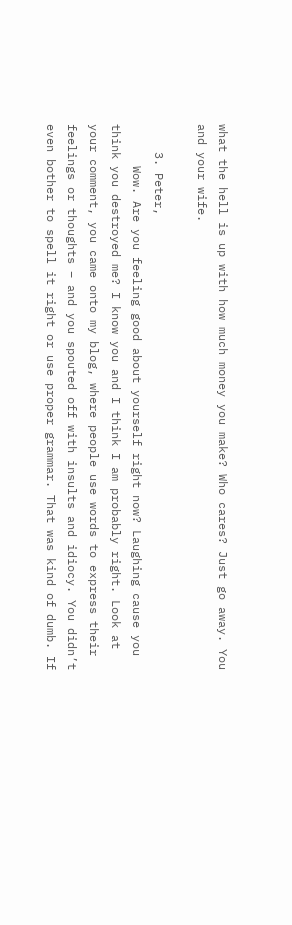what the hell is up with how much money you make? Who cares? Just go away. You and your wife.

    3. Peter,
      Wow. Are you feeling good about yourself right now? Laughing cause you think you destroyed me? I know you and I think I am probably right. Look at your comment, you came onto my blog, where people use words to express their feelings or thoughts – and you spouted off with insults and idiocy. You didn’t even bother to spell it right or use proper grammar. That was kind of dumb. If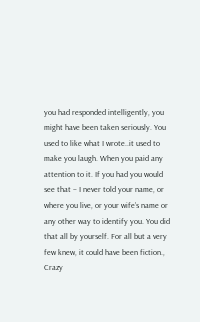you had responded intelligently, you might have been taken seriously. You used to like what I wrote..it used to make you laugh. When you paid any attention to it. If you had you would see that – I never told your name, or where you live, or your wife’s name or any other way to identify you. You did that all by yourself. For all but a very few knew, it could have been fiction., Crazy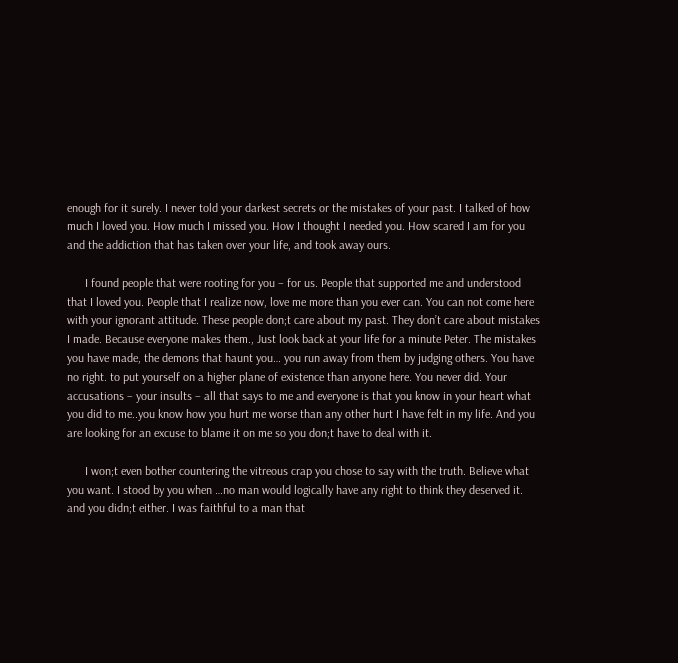enough for it surely. I never told your darkest secrets or the mistakes of your past. I talked of how much I loved you. How much I missed you. How I thought I needed you. How scared I am for you and the addiction that has taken over your life, and took away ours.

      I found people that were rooting for you – for us. People that supported me and understood that I loved you. People that I realize now, love me more than you ever can. You can not come here with your ignorant attitude. These people don;t care about my past. They don’t care about mistakes I made. Because everyone makes them., Just look back at your life for a minute Peter. The mistakes you have made, the demons that haunt you… you run away from them by judging others. You have no right. to put yourself on a higher plane of existence than anyone here. You never did. Your accusations – your insults – all that says to me and everyone is that you know in your heart what you did to me..you know how you hurt me worse than any other hurt I have felt in my life. And you are looking for an excuse to blame it on me so you don;t have to deal with it.

      I won;t even bother countering the vitreous crap you chose to say with the truth. Believe what you want. I stood by you when …no man would logically have any right to think they deserved it. and you didn;t either. I was faithful to a man that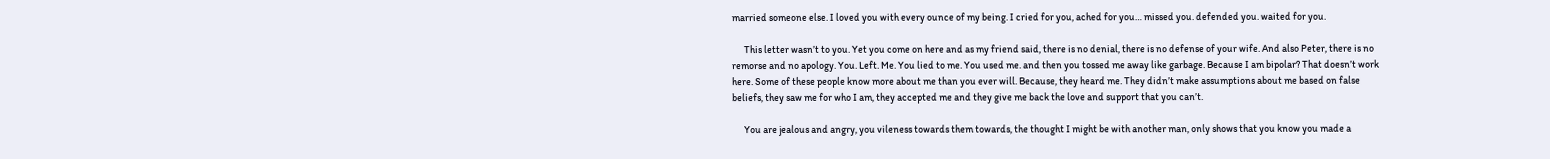married someone else. I loved you with every ounce of my being. I cried for you, ached for you… missed you. defended you. waited for you.

      This letter wasn’t to you. Yet you come on here and as my friend said, there is no denial, there is no defense of your wife. And also Peter, there is no remorse and no apology. You. Left. Me. You lied to me. You used me. and then you tossed me away like garbage. Because I am bipolar? That doesn’t work here. Some of these people know more about me than you ever will. Because, they heard me. They didn’t make assumptions about me based on false beliefs, they saw me for who I am, they accepted me and they give me back the love and support that you can’t.

      You are jealous and angry, you vileness towards them towards, the thought I might be with another man, only shows that you know you made a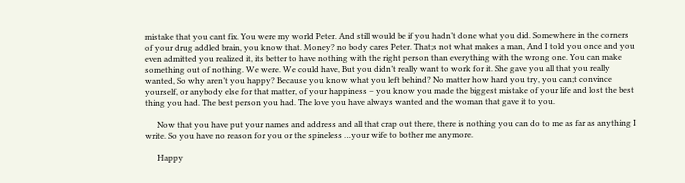mistake that you cant fix. You were my world Peter. And still would be if you hadn’t done what you did. Somewhere in the corners of your drug addled brain, you know that. Money? no body cares Peter. That;s not what makes a man, And I told you once and you even admitted you realized it, its better to have nothing with the right person than everything with the wrong one. You can make something out of nothing. We were. We could have, But you didn’t really want to work for it. She gave you all that you really wanted, So why aren’t you happy? Because you know what you left behind? No matter how hard you try, you can;t convince yourself, or anybody else for that matter, of your happiness – you know you made the biggest mistake of your life and lost the best thing you had. The best person you had. The love you have always wanted and the woman that gave it to you.

      Now that you have put your names and address and all that crap out there, there is nothing you can do to me as far as anything I write. So you have no reason for you or the spineless …your wife to bother me anymore.

      Happy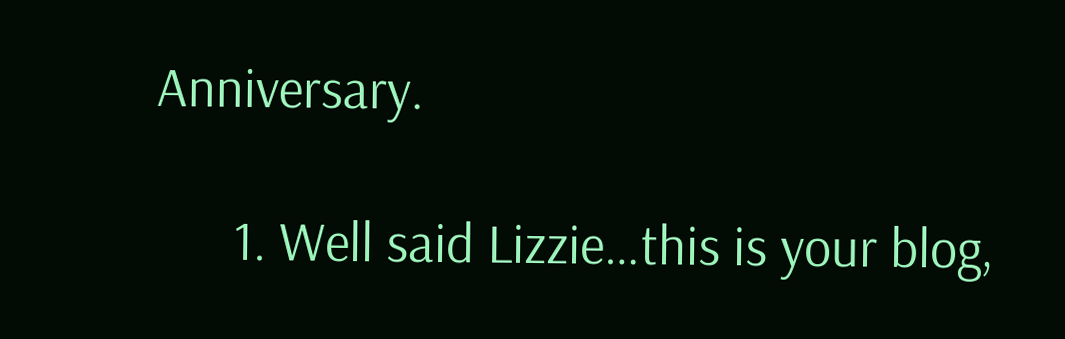Anniversary.

      1. Well said Lizzie…this is your blog,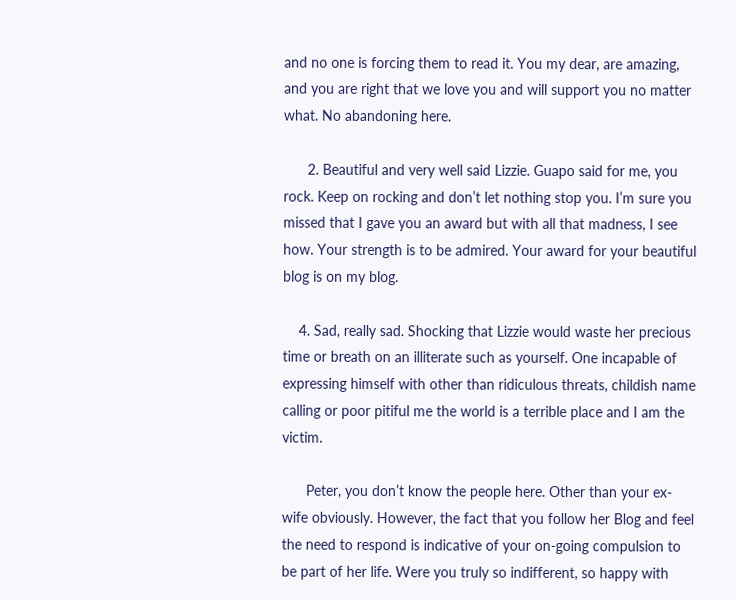and no one is forcing them to read it. You my dear, are amazing, and you are right that we love you and will support you no matter what. No abandoning here.

      2. Beautiful and very well said Lizzie. Guapo said for me, you rock. Keep on rocking and don’t let nothing stop you. I’m sure you missed that I gave you an award but with all that madness, I see how. Your strength is to be admired. Your award for your beautiful blog is on my blog.

    4. Sad, really sad. Shocking that Lizzie would waste her precious time or breath on an illiterate such as yourself. One incapable of expressing himself with other than ridiculous threats, childish name calling or poor pitiful me the world is a terrible place and I am the victim.

      Peter, you don’t know the people here. Other than your ex-wife obviously. However, the fact that you follow her Blog and feel the need to respond is indicative of your on-going compulsion to be part of her life. Were you truly so indifferent, so happy with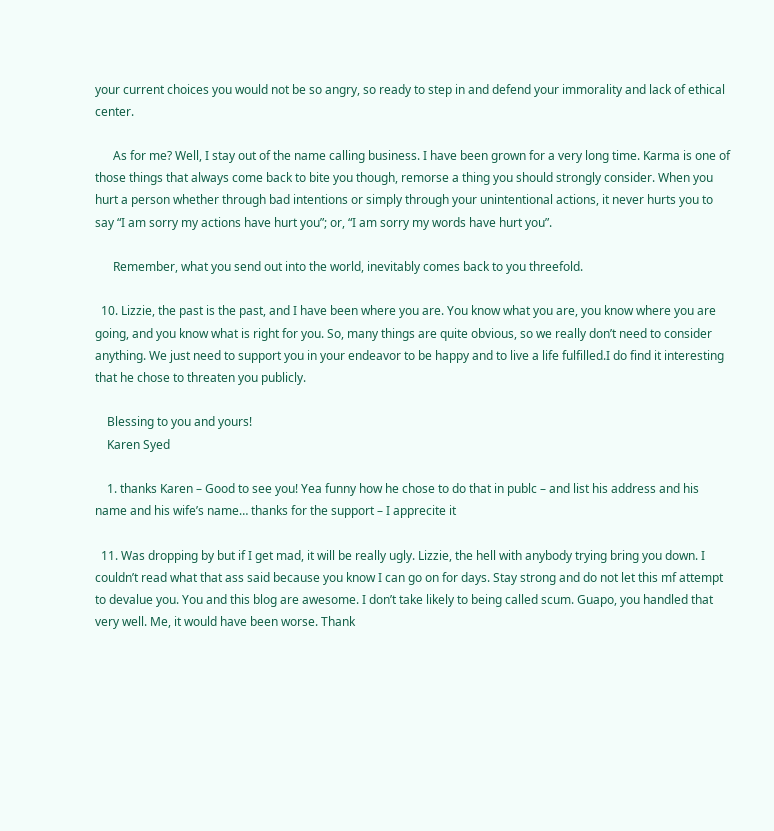your current choices you would not be so angry, so ready to step in and defend your immorality and lack of ethical center.

      As for me? Well, I stay out of the name calling business. I have been grown for a very long time. Karma is one of those things that always come back to bite you though, remorse a thing you should strongly consider. When you hurt a person whether through bad intentions or simply through your unintentional actions, it never hurts you to say “I am sorry my actions have hurt you”; or, “I am sorry my words have hurt you”.

      Remember, what you send out into the world, inevitably comes back to you threefold.

  10. Lizzie, the past is the past, and I have been where you are. You know what you are, you know where you are going, and you know what is right for you. So, many things are quite obvious, so we really don’t need to consider anything. We just need to support you in your endeavor to be happy and to live a life fulfilled.I do find it interesting that he chose to threaten you publicly.

    Blessing to you and yours!
    Karen Syed

    1. thanks Karen – Good to see you! Yea funny how he chose to do that in publc – and list his address and his name and his wife’s name… thanks for the support – I apprecite it

  11. Was dropping by but if I get mad, it will be really ugly. Lizzie, the hell with anybody trying bring you down. I couldn’t read what that ass said because you know I can go on for days. Stay strong and do not let this mf attempt to devalue you. You and this blog are awesome. I don’t take likely to being called scum. Guapo, you handled that very well. Me, it would have been worse. Thank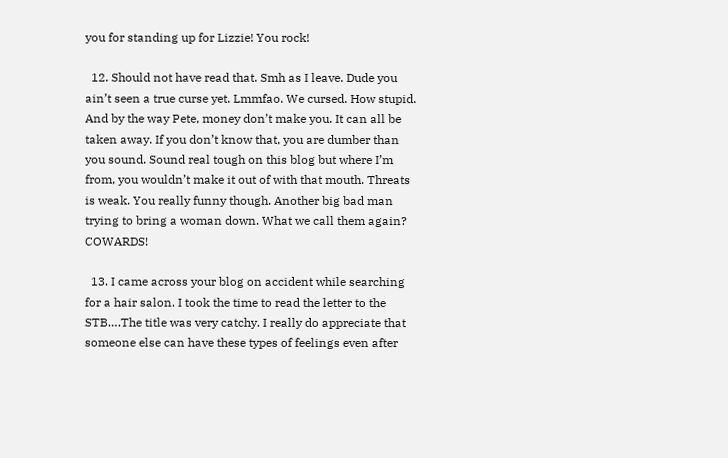you for standing up for Lizzie! You rock!

  12. Should not have read that. Smh as I leave. Dude you ain’t seen a true curse yet. Lmmfao. We cursed. How stupid. And by the way Pete, money don’t make you. It can all be taken away. If you don’t know that, you are dumber than you sound. Sound real tough on this blog but where I’m from, you wouldn’t make it out of with that mouth. Threats is weak. You really funny though. Another big bad man trying to bring a woman down. What we call them again? COWARDS!

  13. I came across your blog on accident while searching for a hair salon. I took the time to read the letter to the STB….The title was very catchy. I really do appreciate that someone else can have these types of feelings even after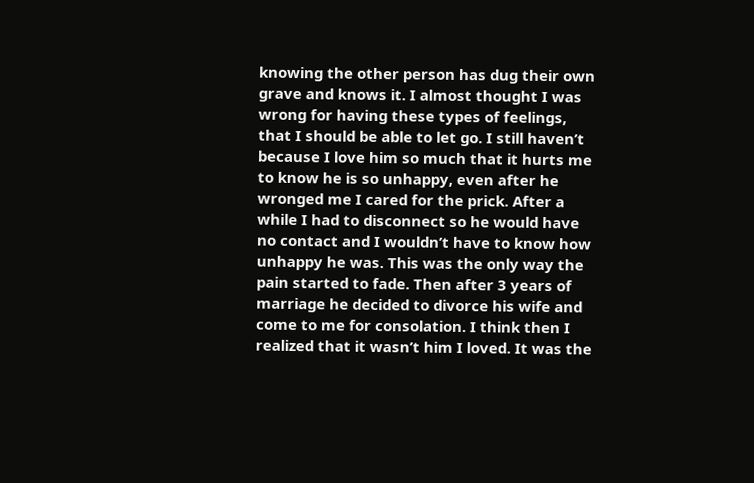knowing the other person has dug their own grave and knows it. I almost thought I was wrong for having these types of feelings, that I should be able to let go. I still haven’t because I love him so much that it hurts me to know he is so unhappy, even after he wronged me I cared for the prick. After a while I had to disconnect so he would have no contact and I wouldn’t have to know how unhappy he was. This was the only way the pain started to fade. Then after 3 years of marriage he decided to divorce his wife and come to me for consolation. I think then I realized that it wasn’t him I loved. It was the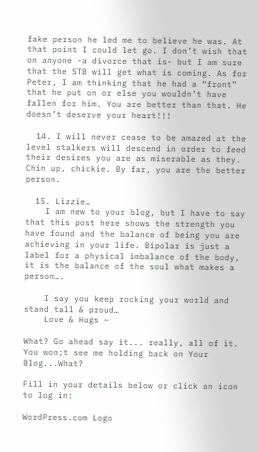fake person he led me to believe he was. At that point I could let go. I don’t wish that on anyone -a divorce that is- but I am sure that the STB will get what is coming. As for Peter, I am thinking that he had a “front” that he put on or else you wouldn’t have fallen for him. You are better than that. He doesn’t deserve your heart!!!

  14. I will never cease to be amazed at the level stalkers will descend in order to feed their desires you are as miserable as they. Chin up, chickie. By far, you are the better person.

  15. Lizzie…
    I am new to your blog, but I have to say that this post here shows the strength you have found and the balance of being you are achieving in your life. Bipolar is just a label for a physical imbalance of the body, it is the balance of the soul what makes a person….

    I say you keep rocking your world and stand tall & proud…
    Love & Hugs ~

What? Go ahead say it... really, all of it. You won;t see me holding back on Your Blog...What?

Fill in your details below or click an icon to log in:

WordPress.com Logo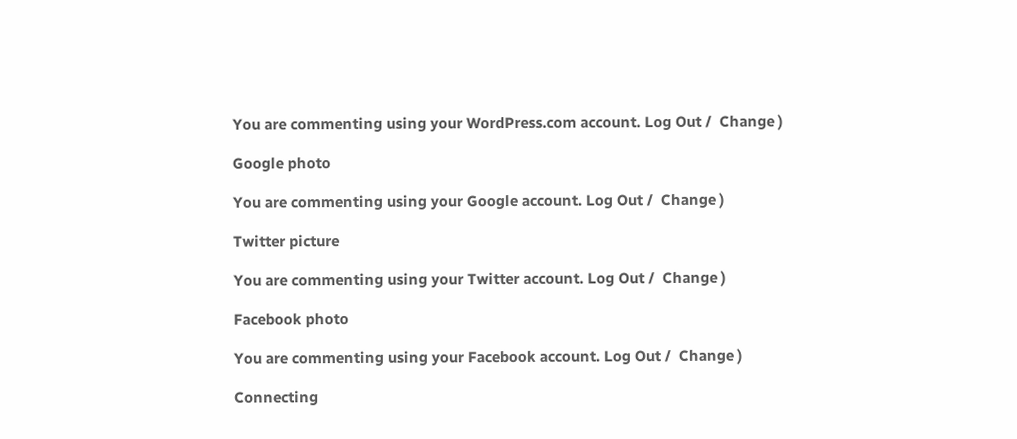You are commenting using your WordPress.com account. Log Out /  Change )

Google photo

You are commenting using your Google account. Log Out /  Change )

Twitter picture

You are commenting using your Twitter account. Log Out /  Change )

Facebook photo

You are commenting using your Facebook account. Log Out /  Change )

Connecting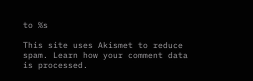to %s

This site uses Akismet to reduce spam. Learn how your comment data is processed.